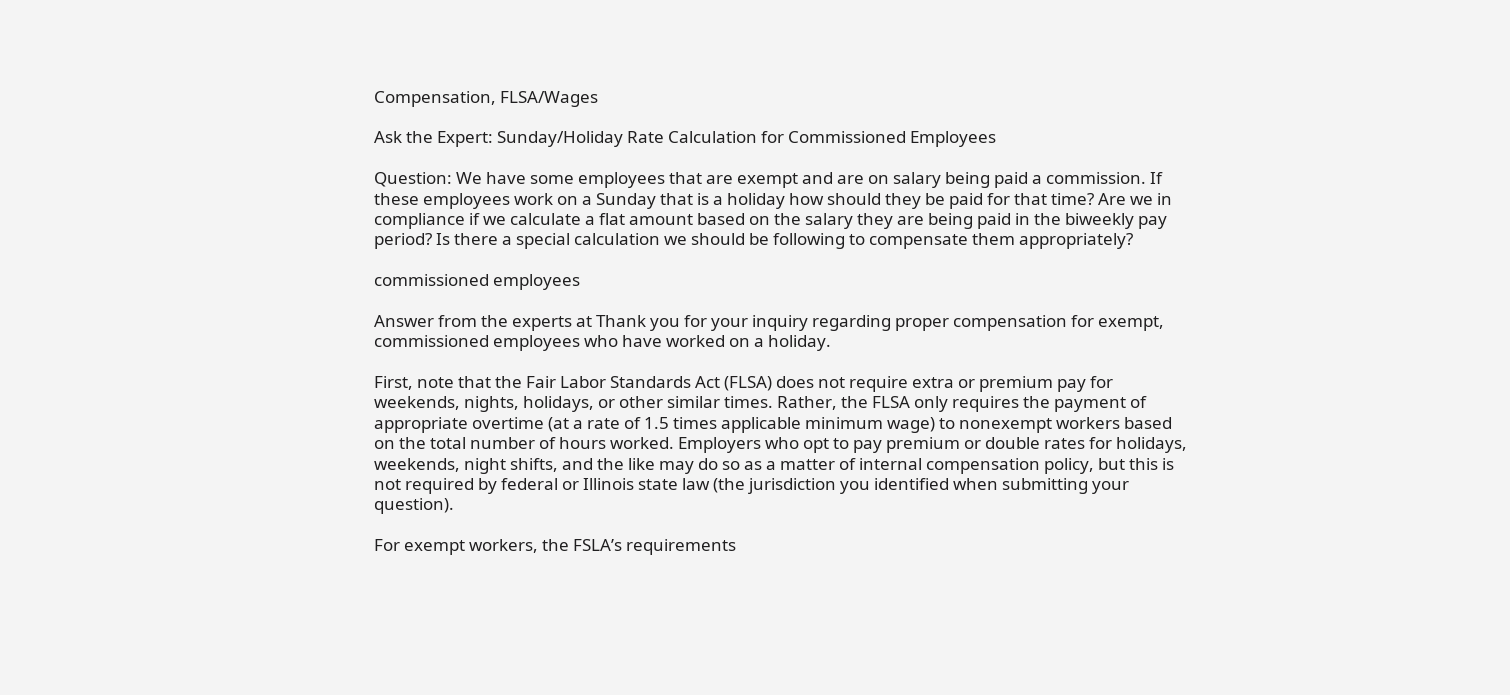Compensation, FLSA/Wages

Ask the Expert: Sunday/Holiday Rate Calculation for Commissioned Employees

Question: We have some employees that are exempt and are on salary being paid a commission. If these employees work on a Sunday that is a holiday how should they be paid for that time? Are we in compliance if we calculate a flat amount based on the salary they are being paid in the biweekly pay period? Is there a special calculation we should be following to compensate them appropriately?

commissioned employees

Answer from the experts at Thank you for your inquiry regarding proper compensation for exempt, commissioned employees who have worked on a holiday.

First, note that the Fair Labor Standards Act (FLSA) does not require extra or premium pay for weekends, nights, holidays, or other similar times. Rather, the FLSA only requires the payment of appropriate overtime (at a rate of 1.5 times applicable minimum wage) to nonexempt workers based on the total number of hours worked. Employers who opt to pay premium or double rates for holidays, weekends, night shifts, and the like may do so as a matter of internal compensation policy, but this is not required by federal or Illinois state law (the jurisdiction you identified when submitting your question).

For exempt workers, the FSLA’s requirements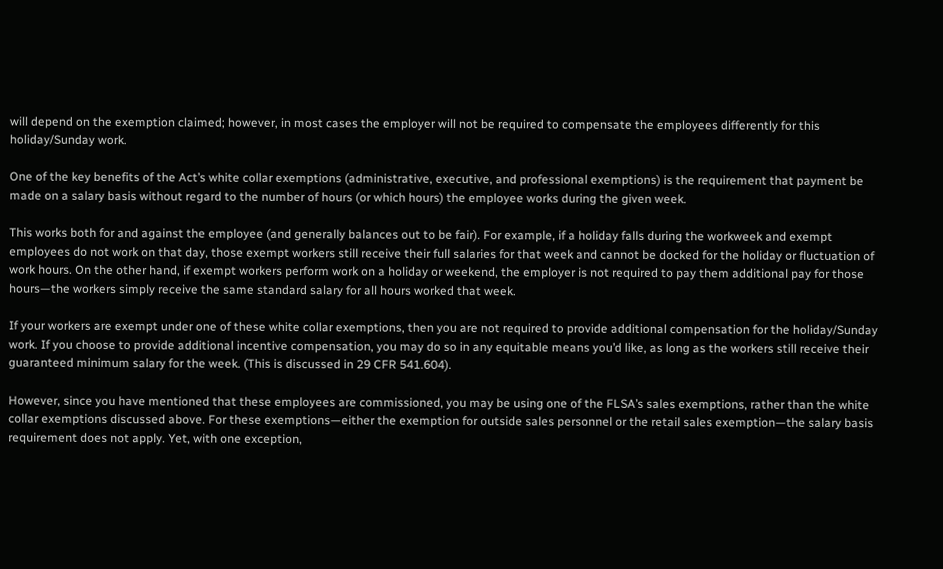will depend on the exemption claimed; however, in most cases the employer will not be required to compensate the employees differently for this holiday/Sunday work.

One of the key benefits of the Act’s white collar exemptions (administrative, executive, and professional exemptions) is the requirement that payment be made on a salary basis without regard to the number of hours (or which hours) the employee works during the given week.

This works both for and against the employee (and generally balances out to be fair). For example, if a holiday falls during the workweek and exempt employees do not work on that day, those exempt workers still receive their full salaries for that week and cannot be docked for the holiday or fluctuation of work hours. On the other hand, if exempt workers perform work on a holiday or weekend, the employer is not required to pay them additional pay for those hours—the workers simply receive the same standard salary for all hours worked that week.

If your workers are exempt under one of these white collar exemptions, then you are not required to provide additional compensation for the holiday/Sunday work. If you choose to provide additional incentive compensation, you may do so in any equitable means you’d like, as long as the workers still receive their guaranteed minimum salary for the week. (This is discussed in 29 CFR 541.604).

However, since you have mentioned that these employees are commissioned, you may be using one of the FLSA’s sales exemptions, rather than the white collar exemptions discussed above. For these exemptions—either the exemption for outside sales personnel or the retail sales exemption—the salary basis requirement does not apply. Yet, with one exception,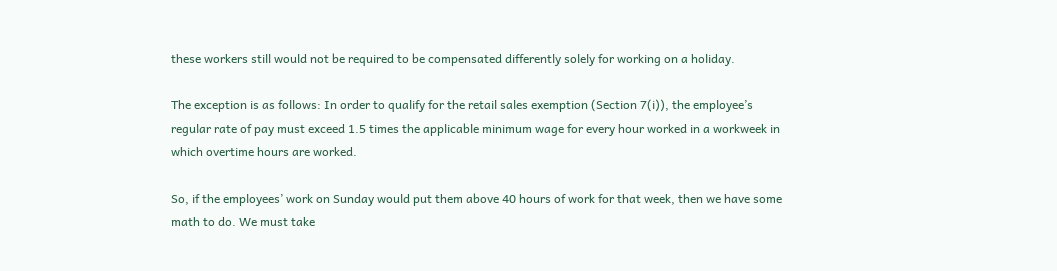these workers still would not be required to be compensated differently solely for working on a holiday.

The exception is as follows: In order to qualify for the retail sales exemption (Section 7(i)), the employee’s regular rate of pay must exceed 1.5 times the applicable minimum wage for every hour worked in a workweek in which overtime hours are worked.

So, if the employees’ work on Sunday would put them above 40 hours of work for that week, then we have some math to do. We must take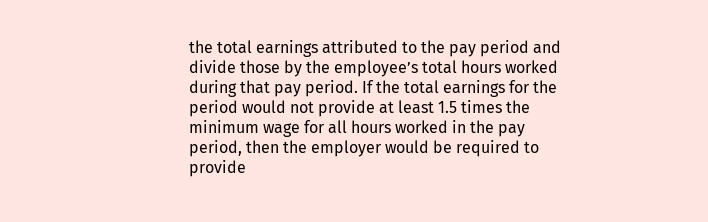the total earnings attributed to the pay period and divide those by the employee’s total hours worked during that pay period. If the total earnings for the period would not provide at least 1.5 times the minimum wage for all hours worked in the pay period, then the employer would be required to provide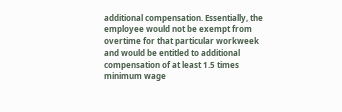additional compensation. Essentially, the employee would not be exempt from overtime for that particular workweek and would be entitled to additional compensation of at least 1.5 times minimum wage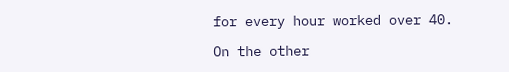for every hour worked over 40.

On the other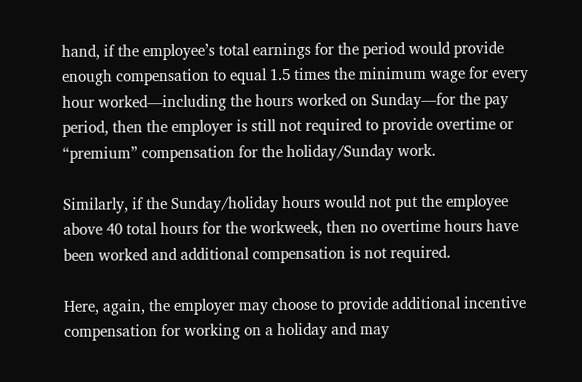hand, if the employee’s total earnings for the period would provide enough compensation to equal 1.5 times the minimum wage for every hour worked—including the hours worked on Sunday—for the pay period, then the employer is still not required to provide overtime or “premium” compensation for the holiday/Sunday work.

Similarly, if the Sunday/holiday hours would not put the employee above 40 total hours for the workweek, then no overtime hours have been worked and additional compensation is not required.

Here, again, the employer may choose to provide additional incentive compensation for working on a holiday and may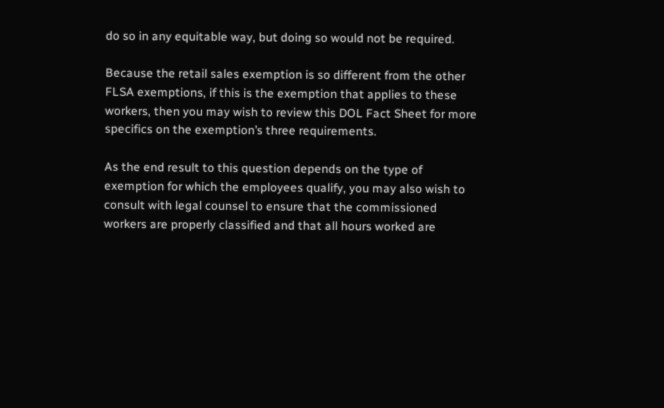do so in any equitable way, but doing so would not be required.

Because the retail sales exemption is so different from the other FLSA exemptions, if this is the exemption that applies to these workers, then you may wish to review this DOL Fact Sheet for more specifics on the exemption’s three requirements.

As the end result to this question depends on the type of exemption for which the employees qualify, you may also wish to consult with legal counsel to ensure that the commissioned workers are properly classified and that all hours worked are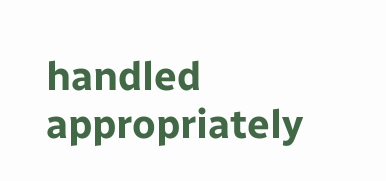handled appropriately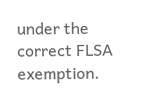under the correct FLSA exemption.